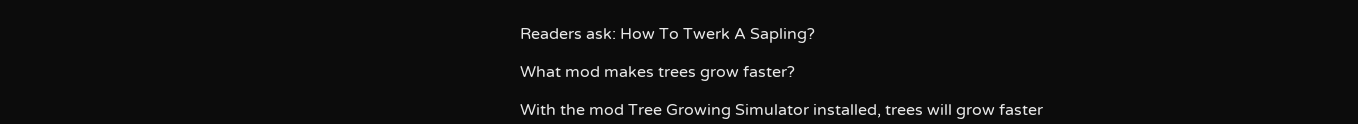Readers ask: How To Twerk A Sapling?

What mod makes trees grow faster?

With the mod Tree Growing Simulator installed, trees will grow faster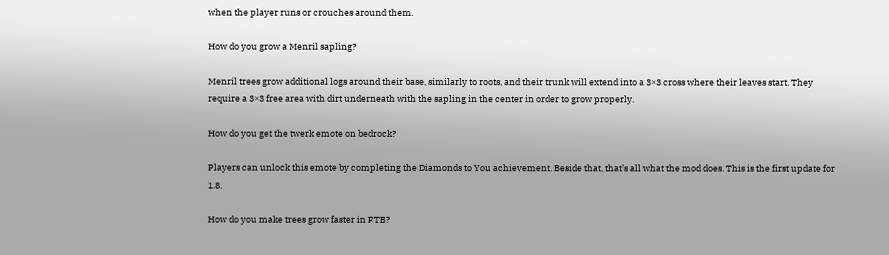when the player runs or crouches around them.

How do you grow a Menril sapling?

Menril trees grow additional logs around their base, similarly to roots, and their trunk will extend into a 3×3 cross where their leaves start. They require a 3×3 free area with dirt underneath with the sapling in the center in order to grow properly.

How do you get the twerk emote on bedrock?

Players can unlock this emote by completing the Diamonds to You achievement. Beside that, that’s all what the mod does. This is the first update for 1.8.

How do you make trees grow faster in FTB?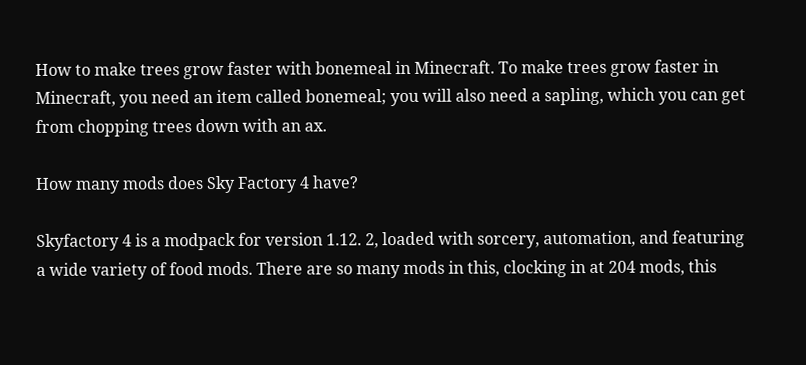How to make trees grow faster with bonemeal in Minecraft. To make trees grow faster in Minecraft, you need an item called bonemeal; you will also need a sapling, which you can get from chopping trees down with an ax.

How many mods does Sky Factory 4 have?

Skyfactory 4 is a modpack for version 1.12. 2, loaded with sorcery, automation, and featuring a wide variety of food mods. There are so many mods in this, clocking in at 204 mods, this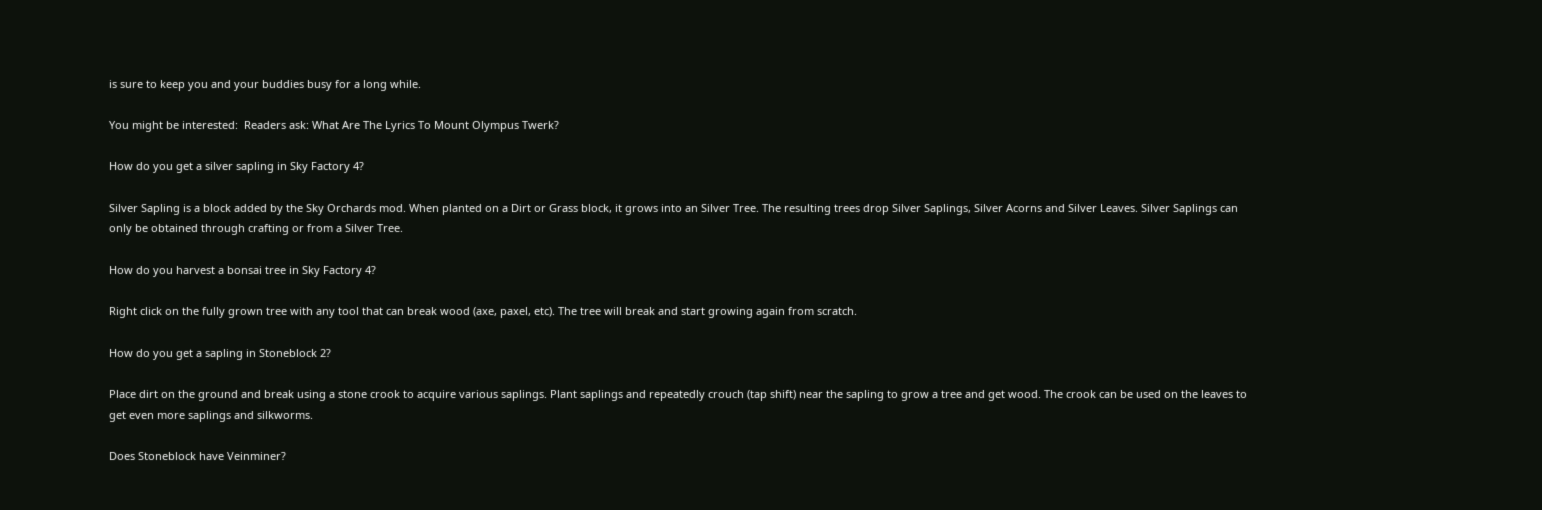is sure to keep you and your buddies busy for a long while.

You might be interested:  Readers ask: What Are The Lyrics To Mount Olympus Twerk?

How do you get a silver sapling in Sky Factory 4?

Silver Sapling is a block added by the Sky Orchards mod. When planted on a Dirt or Grass block, it grows into an Silver Tree. The resulting trees drop Silver Saplings, Silver Acorns and Silver Leaves. Silver Saplings can only be obtained through crafting or from a Silver Tree.

How do you harvest a bonsai tree in Sky Factory 4?

Right click on the fully grown tree with any tool that can break wood (axe, paxel, etc). The tree will break and start growing again from scratch.

How do you get a sapling in Stoneblock 2?

Place dirt on the ground and break using a stone crook to acquire various saplings. Plant saplings and repeatedly crouch (tap shift) near the sapling to grow a tree and get wood. The crook can be used on the leaves to get even more saplings and silkworms.

Does Stoneblock have Veinminer?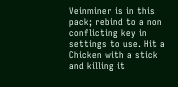Veinminer is in this pack; rebind to a non conflicting key in settings to use. Hit a Chicken with a stick and killing it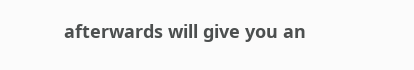afterwards will give you an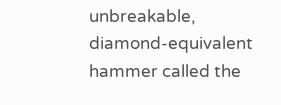unbreakable, diamond-equivalent hammer called the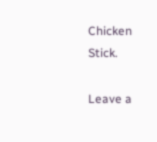Chicken Stick.

Leave a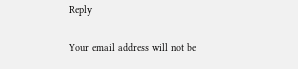Reply

Your email address will not be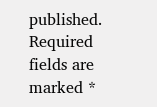published. Required fields are marked *